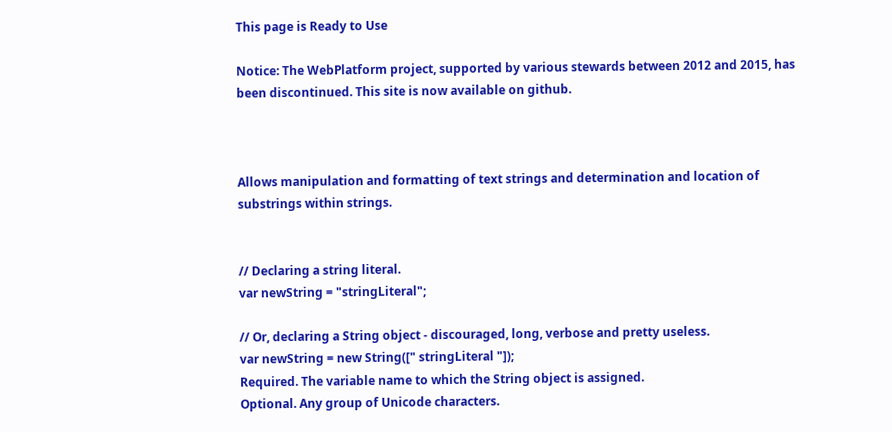This page is Ready to Use

Notice: The WebPlatform project, supported by various stewards between 2012 and 2015, has been discontinued. This site is now available on github.



Allows manipulation and formatting of text strings and determination and location of substrings within strings.


// Declaring a string literal.
var newString = "stringLiteral";

// Or, declaring a String object - discouraged, long, verbose and pretty useless.
var newString = new String([" stringLiteral "]);
Required. The variable name to which the String object is assigned.
Optional. Any group of Unicode characters.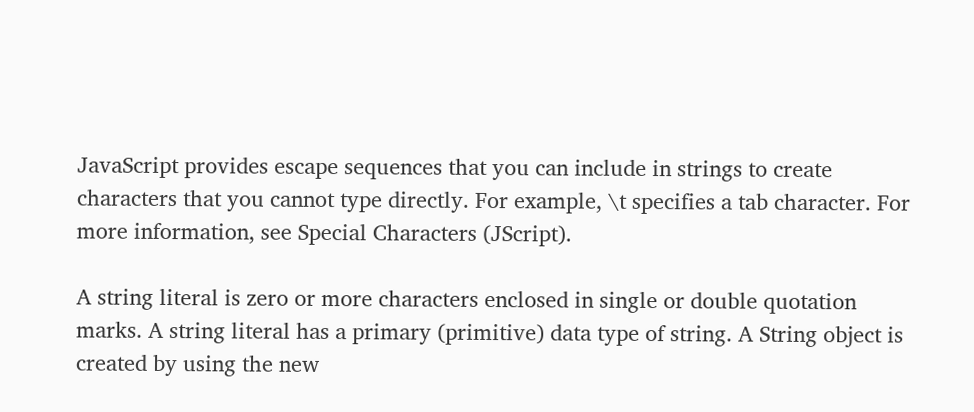JavaScript provides escape sequences that you can include in strings to create characters that you cannot type directly. For example, \t specifies a tab character. For more information, see Special Characters (JScript).

A string literal is zero or more characters enclosed in single or double quotation marks. A string literal has a primary (primitive) data type of string. A String object is created by using the new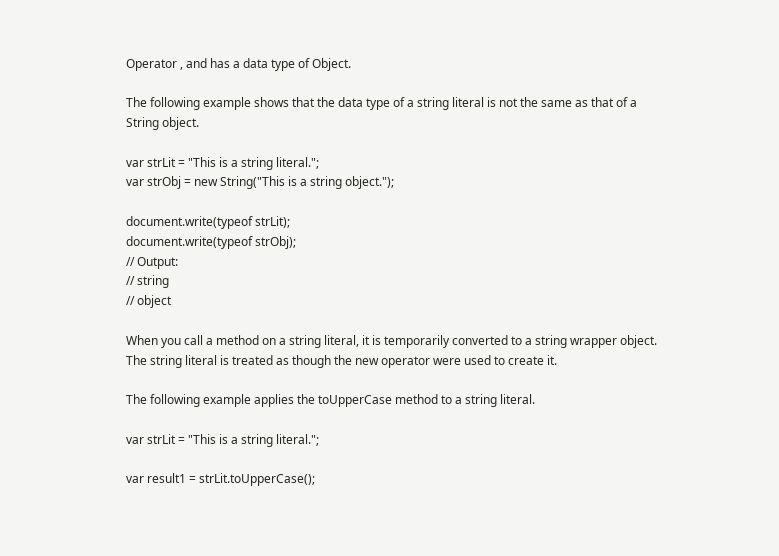Operator , and has a data type of Object.

The following example shows that the data type of a string literal is not the same as that of a String object.

var strLit = "This is a string literal.";
var strObj = new String("This is a string object.");

document.write(typeof strLit);
document.write(typeof strObj);
// Output:
// string
// object

When you call a method on a string literal, it is temporarily converted to a string wrapper object. The string literal is treated as though the new operator were used to create it.

The following example applies the toUpperCase method to a string literal.

var strLit = "This is a string literal.";

var result1 = strLit.toUpperCase();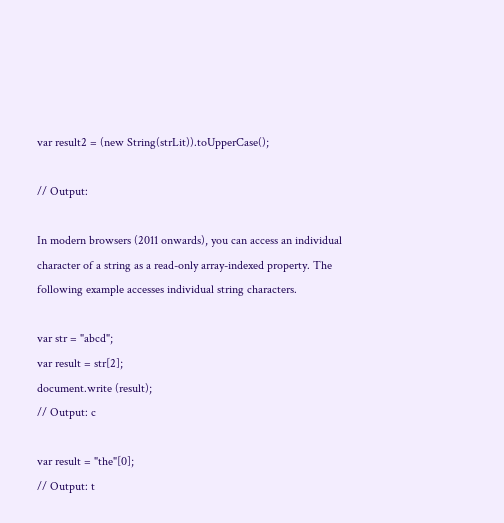var result2 = (new String(strLit)).toUpperCase();

// Output:

In modern browsers (2011 onwards), you can access an individual character of a string as a read-only array-indexed property. The following example accesses individual string characters.

var str = "abcd";
var result = str[2];
document.write (result);
// Output: c

var result = "the"[0];
// Output: t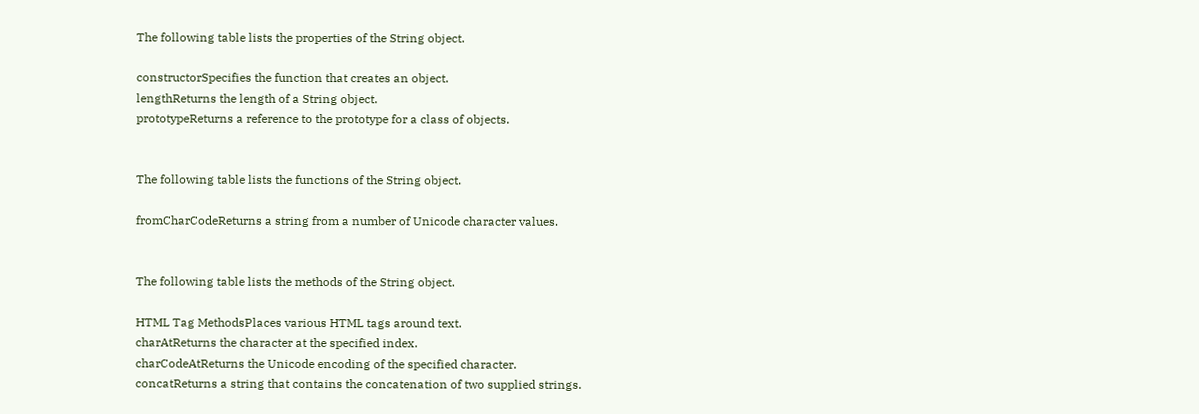The following table lists the properties of the String object.

constructorSpecifies the function that creates an object.
lengthReturns the length of a String object.
prototypeReturns a reference to the prototype for a class of objects.


The following table lists the functions of the String object.

fromCharCodeReturns a string from a number of Unicode character values.


The following table lists the methods of the String object.

HTML Tag MethodsPlaces various HTML tags around text.
charAtReturns the character at the specified index.
charCodeAtReturns the Unicode encoding of the specified character.
concatReturns a string that contains the concatenation of two supplied strings.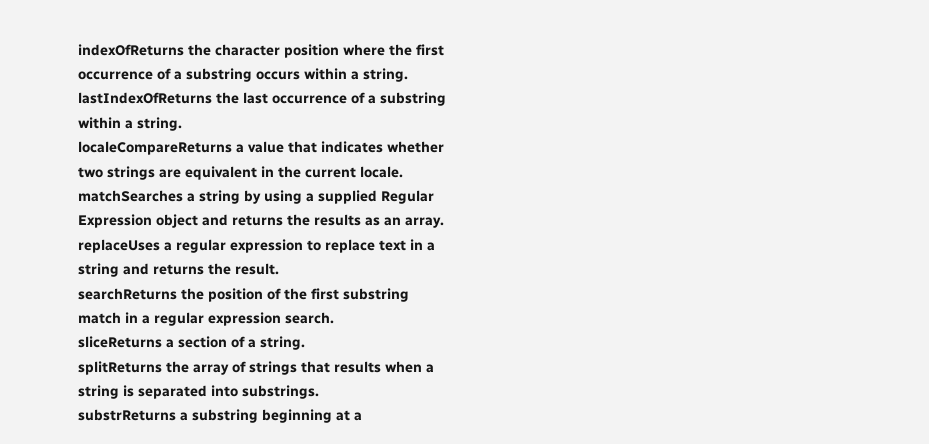indexOfReturns the character position where the first occurrence of a substring occurs within a string.
lastIndexOfReturns the last occurrence of a substring within a string.
localeCompareReturns a value that indicates whether two strings are equivalent in the current locale.
matchSearches a string by using a supplied Regular Expression object and returns the results as an array.
replaceUses a regular expression to replace text in a string and returns the result.
searchReturns the position of the first substring match in a regular expression search.
sliceReturns a section of a string.
splitReturns the array of strings that results when a string is separated into substrings.
substrReturns a substring beginning at a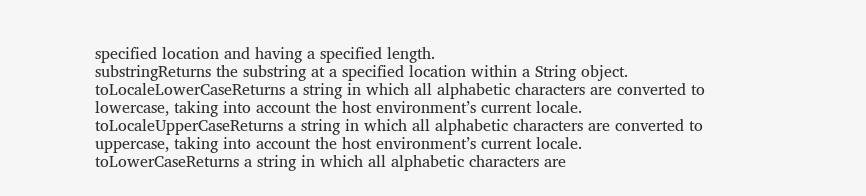specified location and having a specified length.
substringReturns the substring at a specified location within a String object.
toLocaleLowerCaseReturns a string in which all alphabetic characters are converted to lowercase, taking into account the host environment’s current locale.
toLocaleUpperCaseReturns a string in which all alphabetic characters are converted to uppercase, taking into account the host environment’s current locale.
toLowerCaseReturns a string in which all alphabetic characters are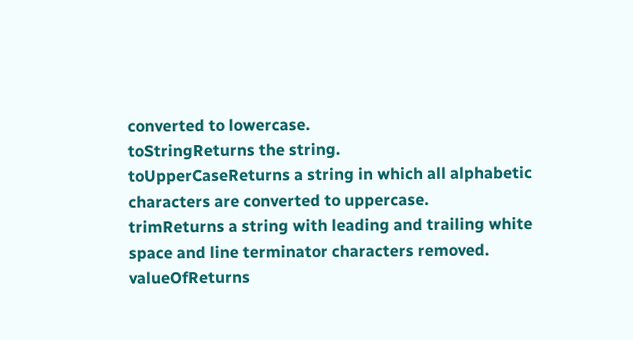converted to lowercase.
toStringReturns the string.
toUpperCaseReturns a string in which all alphabetic characters are converted to uppercase.
trimReturns a string with leading and trailing white space and line terminator characters removed.
valueOfReturns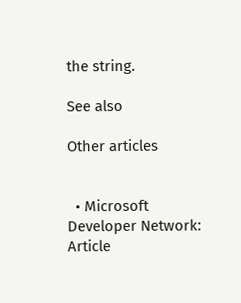the string.

See also

Other articles


  • Microsoft Developer Network: Article